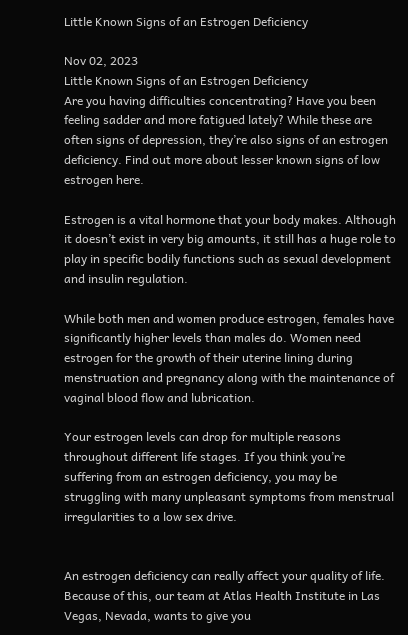Little Known Signs of an Estrogen Deficiency

Nov 02, 2023
Little Known Signs of an Estrogen Deficiency
Are you having difficulties concentrating? Have you been feeling sadder and more fatigued lately? While these are often signs of depression, they’re also signs of an estrogen deficiency. Find out more about lesser known signs of low estrogen here.

Estrogen is a vital hormone that your body makes. Although it doesn’t exist in very big amounts, it still has a huge role to play in specific bodily functions such as sexual development and insulin regulation.

While both men and women produce estrogen, females have significantly higher levels than males do. Women need estrogen for the growth of their uterine lining during menstruation and pregnancy along with the maintenance of vaginal blood flow and lubrication.

Your estrogen levels can drop for multiple reasons throughout different life stages. If you think you’re suffering from an estrogen deficiency, you may be struggling with many unpleasant symptoms from menstrual irregularities to a low sex drive.


An estrogen deficiency can really affect your quality of life. Because of this, our team at Atlas Health Institute in Las Vegas, Nevada, wants to give you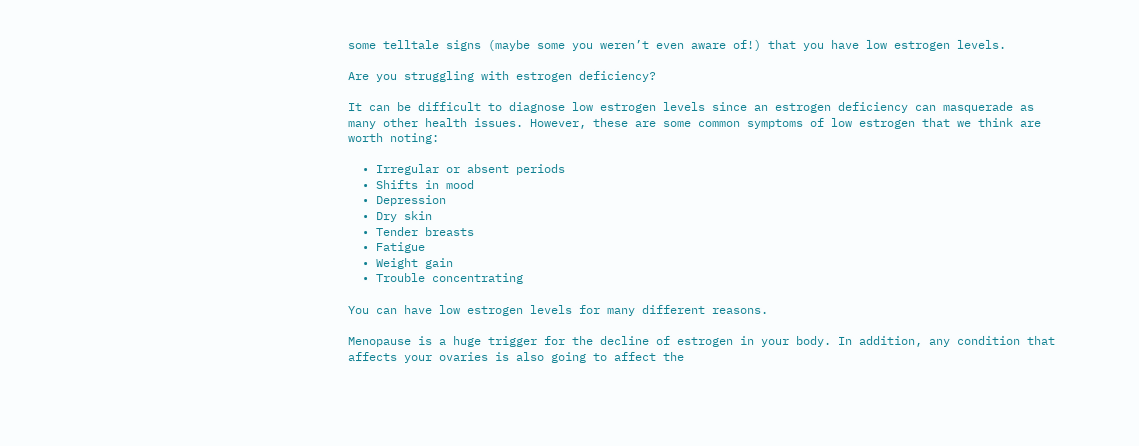some telltale signs (maybe some you weren’t even aware of!) that you have low estrogen levels.

Are you struggling with estrogen deficiency?

It can be difficult to diagnose low estrogen levels since an estrogen deficiency can masquerade as many other health issues. However, these are some common symptoms of low estrogen that we think are worth noting:

  • Irregular or absent periods
  • Shifts in mood
  • Depression
  • Dry skin
  • Tender breasts
  • Fatigue
  • Weight gain
  • Trouble concentrating

You can have low estrogen levels for many different reasons.

Menopause is a huge trigger for the decline of estrogen in your body. In addition, any condition that affects your ovaries is also going to affect the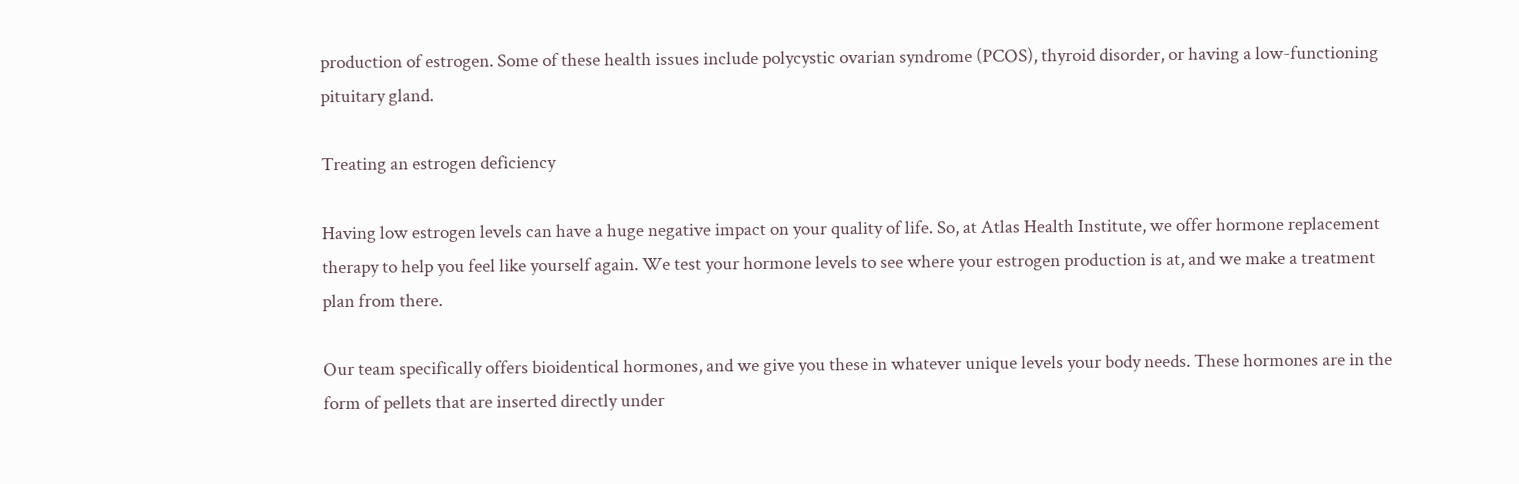production of estrogen. Some of these health issues include polycystic ovarian syndrome (PCOS), thyroid disorder, or having a low-functioning pituitary gland.

Treating an estrogen deficiency

Having low estrogen levels can have a huge negative impact on your quality of life. So, at Atlas Health Institute, we offer hormone replacement therapy to help you feel like yourself again. We test your hormone levels to see where your estrogen production is at, and we make a treatment plan from there.

Our team specifically offers bioidentical hormones, and we give you these in whatever unique levels your body needs. These hormones are in the form of pellets that are inserted directly under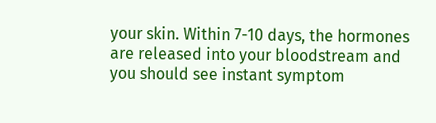your skin. Within 7-10 days, the hormones are released into your bloodstream and you should see instant symptom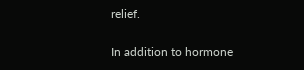relief.

In addition to hormone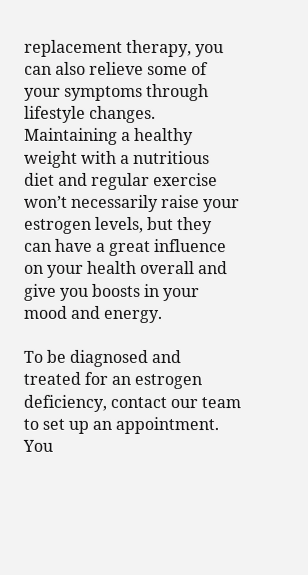replacement therapy, you can also relieve some of your symptoms through lifestyle changes. Maintaining a healthy weight with a nutritious diet and regular exercise won’t necessarily raise your estrogen levels, but they can have a great influence on your health overall and give you boosts in your mood and energy.

To be diagnosed and treated for an estrogen deficiency, contact our team to set up an appointment. You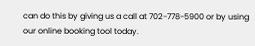can do this by giving us a call at 702-778-5900 or by using our online booking tool today.